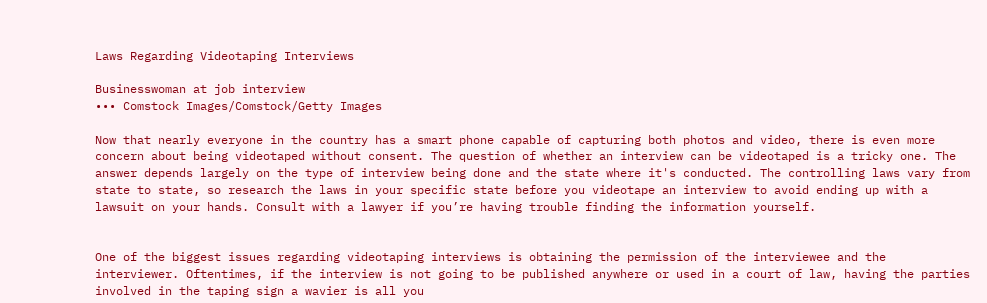Laws Regarding Videotaping Interviews

Businesswoman at job interview
••• Comstock Images/Comstock/Getty Images

Now that nearly everyone in the country has a smart phone capable of capturing both photos and video, there is even more concern about being videotaped without consent. The question of whether an interview can be videotaped is a tricky one. The answer depends largely on the type of interview being done and the state where it's conducted. The controlling laws vary from state to state, so research the laws in your specific state before you videotape an interview to avoid ending up with a lawsuit on your hands. Consult with a lawyer if you’re having trouble finding the information yourself.


One of the biggest issues regarding videotaping interviews is obtaining the permission of the interviewee and the interviewer. Oftentimes, if the interview is not going to be published anywhere or used in a court of law, having the parties involved in the taping sign a wavier is all you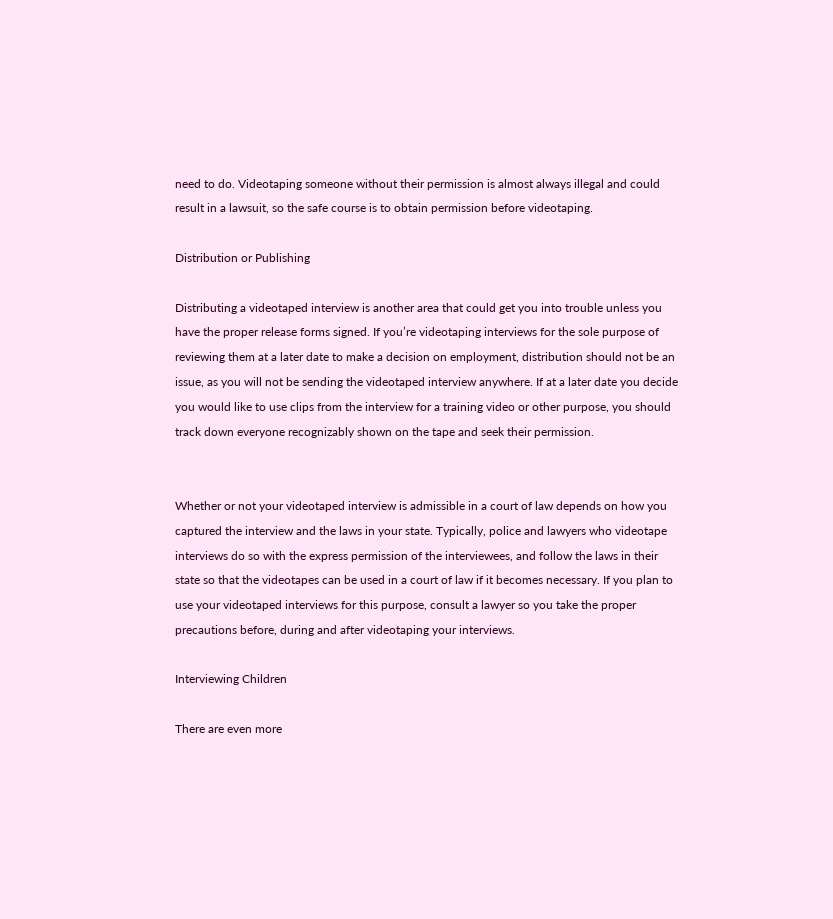need to do. Videotaping someone without their permission is almost always illegal and could result in a lawsuit, so the safe course is to obtain permission before videotaping.

Distribution or Publishing

Distributing a videotaped interview is another area that could get you into trouble unless you have the proper release forms signed. If you’re videotaping interviews for the sole purpose of reviewing them at a later date to make a decision on employment, distribution should not be an issue, as you will not be sending the videotaped interview anywhere. If at a later date you decide you would like to use clips from the interview for a training video or other purpose, you should track down everyone recognizably shown on the tape and seek their permission.


Whether or not your videotaped interview is admissible in a court of law depends on how you captured the interview and the laws in your state. Typically, police and lawyers who videotape interviews do so with the express permission of the interviewees, and follow the laws in their state so that the videotapes can be used in a court of law if it becomes necessary. If you plan to use your videotaped interviews for this purpose, consult a lawyer so you take the proper precautions before, during and after videotaping your interviews.

Interviewing Children

There are even more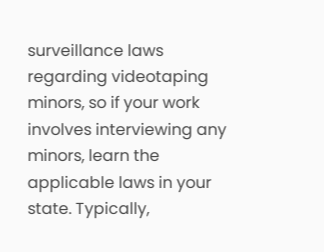surveillance laws regarding videotaping minors, so if your work involves interviewing any minors, learn the applicable laws in your state. Typically,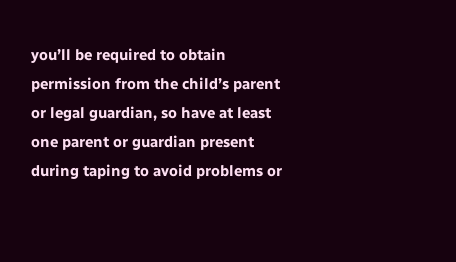you’ll be required to obtain permission from the child’s parent or legal guardian, so have at least one parent or guardian present during taping to avoid problems or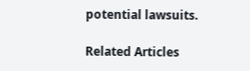potential lawsuits.

Related Articles